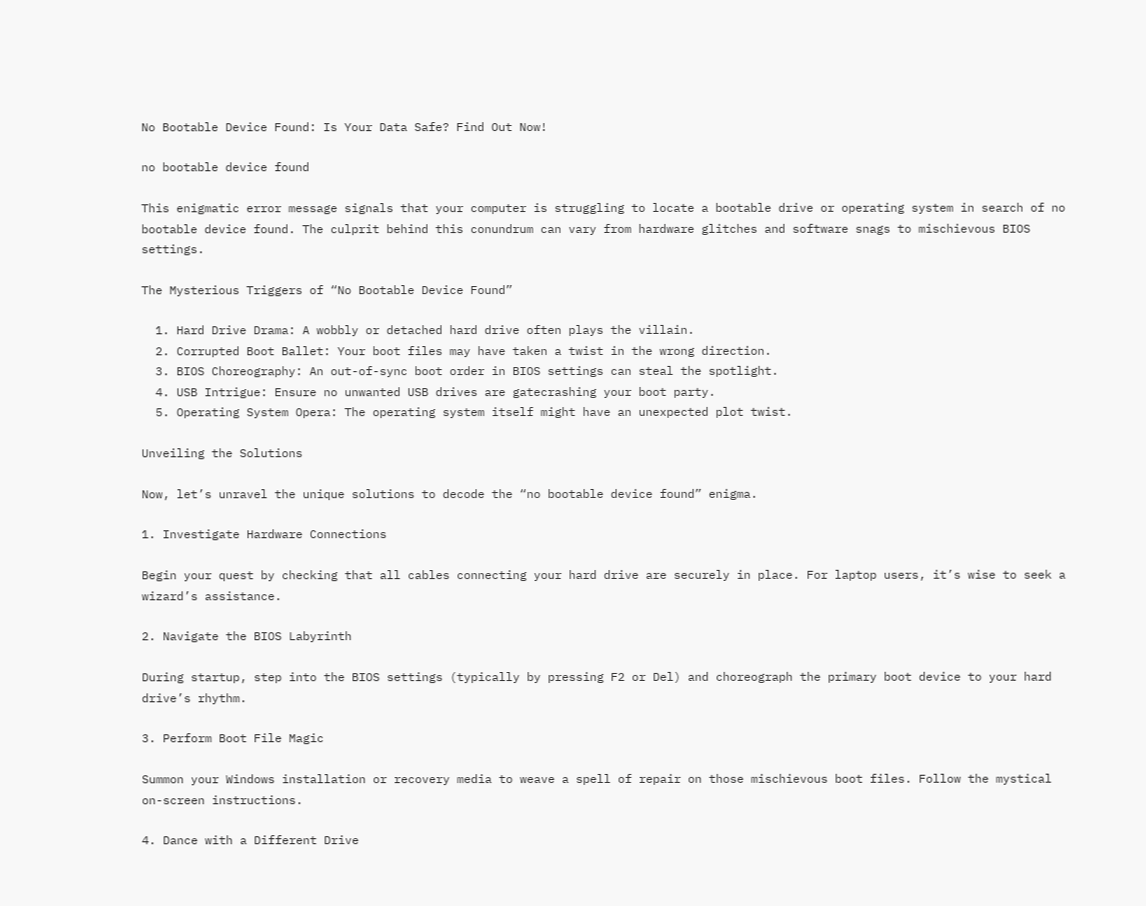No Bootable Device Found: Is Your Data Safe? Find Out Now!

no bootable device found

This enigmatic error message signals that your computer is struggling to locate a bootable drive or operating system in search of no bootable device found. The culprit behind this conundrum can vary from hardware glitches and software snags to mischievous BIOS settings.

The Mysterious Triggers of “No Bootable Device Found”

  1. Hard Drive Drama: A wobbly or detached hard drive often plays the villain.
  2. Corrupted Boot Ballet: Your boot files may have taken a twist in the wrong direction.
  3. BIOS Choreography: An out-of-sync boot order in BIOS settings can steal the spotlight.
  4. USB Intrigue: Ensure no unwanted USB drives are gatecrashing your boot party.
  5. Operating System Opera: The operating system itself might have an unexpected plot twist.

Unveiling the Solutions

Now, let’s unravel the unique solutions to decode the “no bootable device found” enigma.

1. Investigate Hardware Connections

Begin your quest by checking that all cables connecting your hard drive are securely in place. For laptop users, it’s wise to seek a wizard’s assistance.

2. Navigate the BIOS Labyrinth

During startup, step into the BIOS settings (typically by pressing F2 or Del) and choreograph the primary boot device to your hard drive’s rhythm.

3. Perform Boot File Magic

Summon your Windows installation or recovery media to weave a spell of repair on those mischievous boot files. Follow the mystical on-screen instructions.

4. Dance with a Different Drive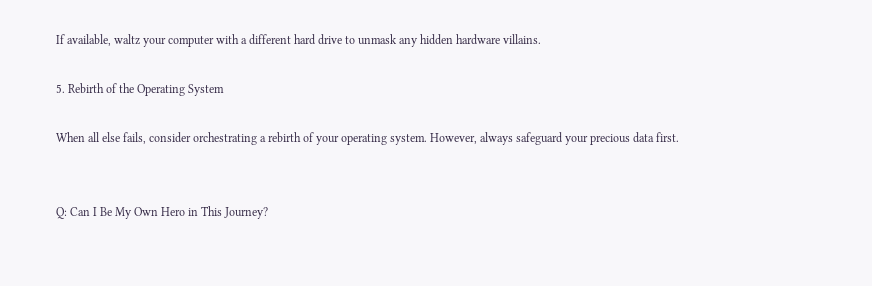If available, waltz your computer with a different hard drive to unmask any hidden hardware villains.

5. Rebirth of the Operating System

When all else fails, consider orchestrating a rebirth of your operating system. However, always safeguard your precious data first.


Q: Can I Be My Own Hero in This Journey?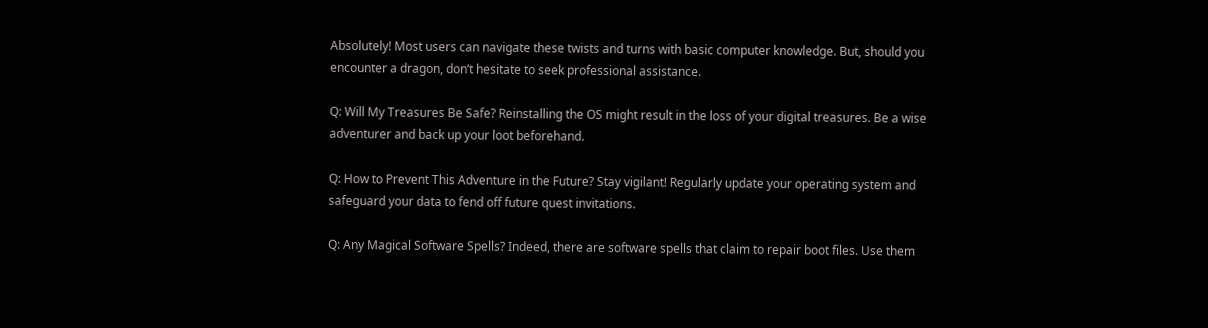Absolutely! Most users can navigate these twists and turns with basic computer knowledge. But, should you encounter a dragon, don’t hesitate to seek professional assistance.

Q: Will My Treasures Be Safe? Reinstalling the OS might result in the loss of your digital treasures. Be a wise adventurer and back up your loot beforehand.

Q: How to Prevent This Adventure in the Future? Stay vigilant! Regularly update your operating system and safeguard your data to fend off future quest invitations.

Q: Any Magical Software Spells? Indeed, there are software spells that claim to repair boot files. Use them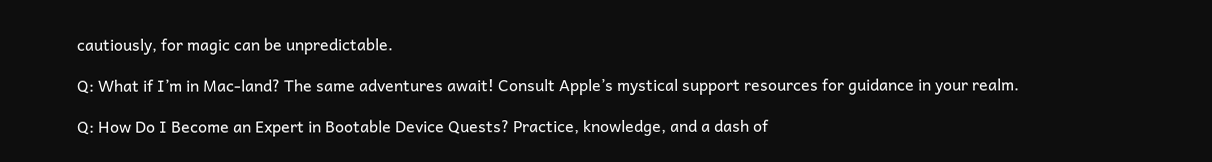cautiously, for magic can be unpredictable.

Q: What if I’m in Mac-land? The same adventures await! Consult Apple’s mystical support resources for guidance in your realm.

Q: How Do I Become an Expert in Bootable Device Quests? Practice, knowledge, and a dash of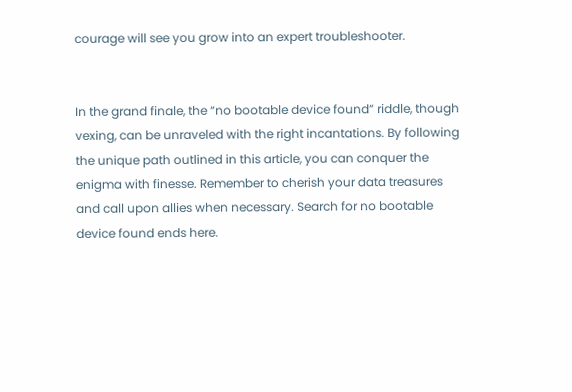courage will see you grow into an expert troubleshooter.


In the grand finale, the “no bootable device found” riddle, though vexing, can be unraveled with the right incantations. By following the unique path outlined in this article, you can conquer the enigma with finesse. Remember to cherish your data treasures and call upon allies when necessary. Search for no bootable device found ends here.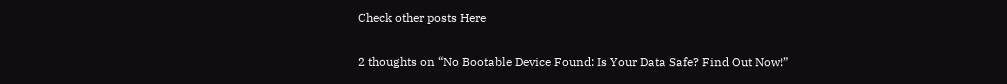Check other posts Here

2 thoughts on “No Bootable Device Found: Is Your Data Safe? Find Out Now!”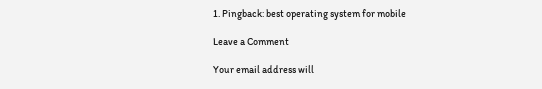1. Pingback: best operating system for mobile

Leave a Comment

Your email address will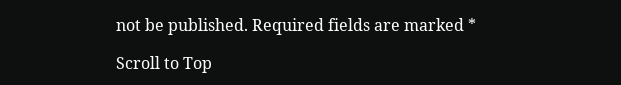not be published. Required fields are marked *

Scroll to Top